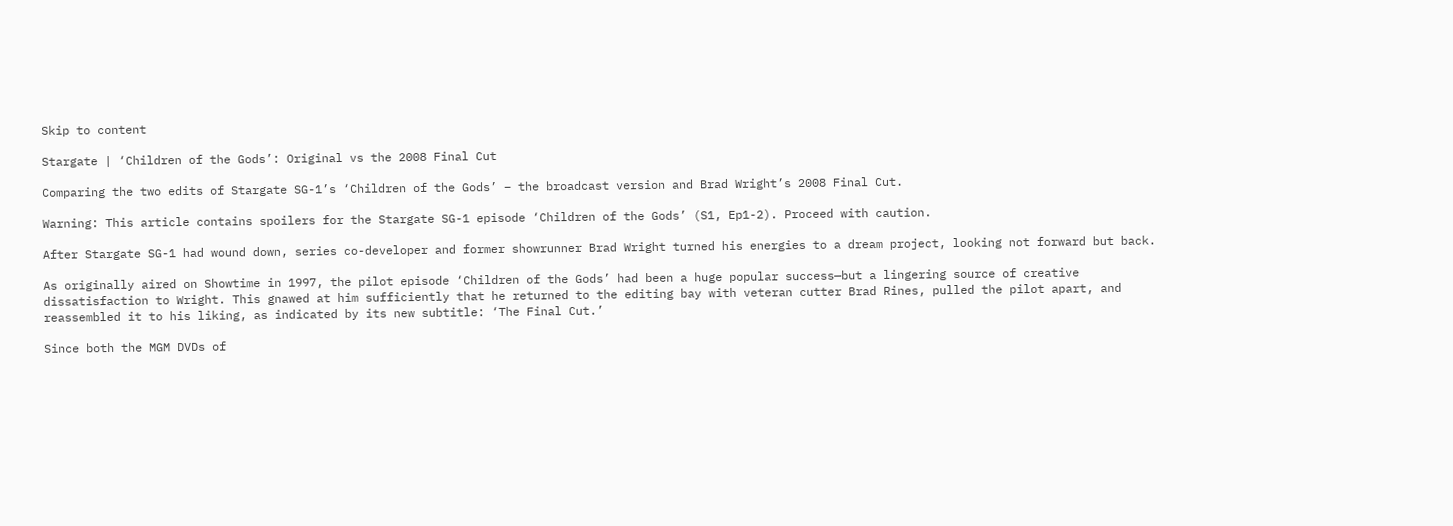Skip to content

Stargate | ‘Children of the Gods’: Original vs the 2008 Final Cut

Comparing the two edits of Stargate SG-1’s ‘Children of the Gods’ – the broadcast version and Brad Wright’s 2008 Final Cut.

Warning: This article contains spoilers for the Stargate SG-1 episode ‘Children of the Gods’ (S1, Ep1-2). Proceed with caution.

After Stargate SG-1 had wound down, series co-developer and former showrunner Brad Wright turned his energies to a dream project, looking not forward but back.

As originally aired on Showtime in 1997, the pilot episode ‘Children of the Gods’ had been a huge popular success—but a lingering source of creative dissatisfaction to Wright. This gnawed at him sufficiently that he returned to the editing bay with veteran cutter Brad Rines, pulled the pilot apart, and reassembled it to his liking, as indicated by its new subtitle: ‘The Final Cut.’

Since both the MGM DVDs of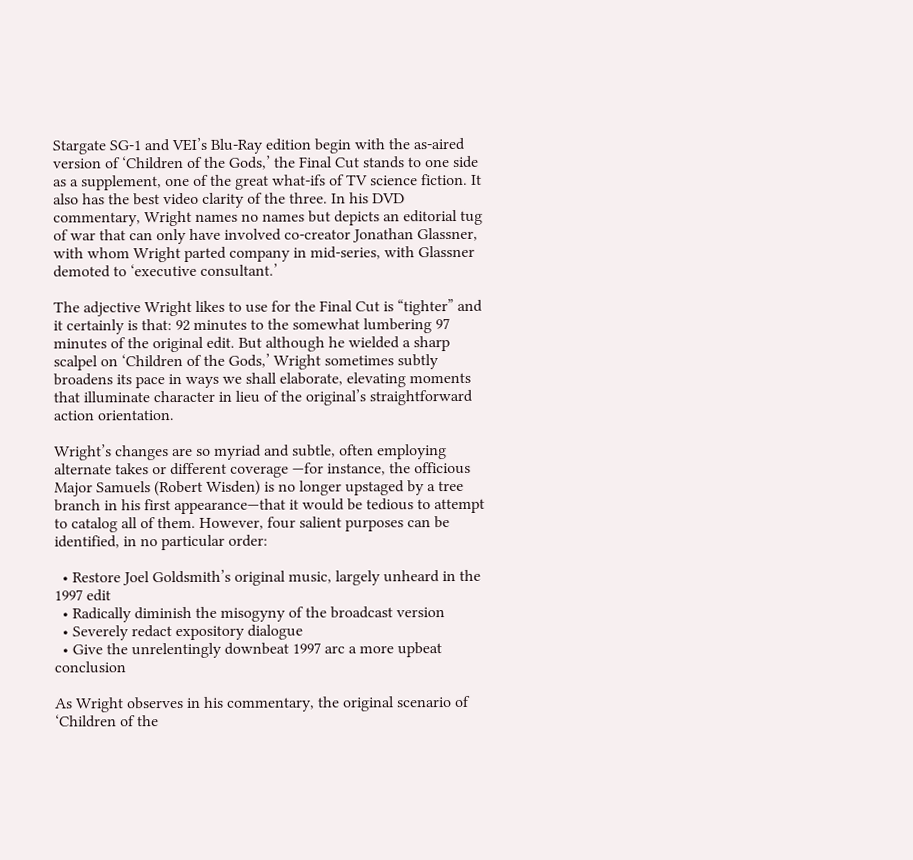Stargate SG-1 and VEI’s Blu-Ray edition begin with the as-aired version of ‘Children of the Gods,’ the Final Cut stands to one side as a supplement, one of the great what-ifs of TV science fiction. It also has the best video clarity of the three. In his DVD commentary, Wright names no names but depicts an editorial tug of war that can only have involved co-creator Jonathan Glassner, with whom Wright parted company in mid-series, with Glassner demoted to ‘executive consultant.’

The adjective Wright likes to use for the Final Cut is “tighter” and it certainly is that: 92 minutes to the somewhat lumbering 97 minutes of the original edit. But although he wielded a sharp scalpel on ‘Children of the Gods,’ Wright sometimes subtly broadens its pace in ways we shall elaborate, elevating moments that illuminate character in lieu of the original’s straightforward action orientation.

Wright’s changes are so myriad and subtle, often employing alternate takes or different coverage —for instance, the officious Major Samuels (Robert Wisden) is no longer upstaged by a tree branch in his first appearance—that it would be tedious to attempt to catalog all of them. However, four salient purposes can be identified, in no particular order:

  • Restore Joel Goldsmith’s original music, largely unheard in the 1997 edit
  • Radically diminish the misogyny of the broadcast version
  • Severely redact expository dialogue
  • Give the unrelentingly downbeat 1997 arc a more upbeat conclusion

As Wright observes in his commentary, the original scenario of ‘Children of the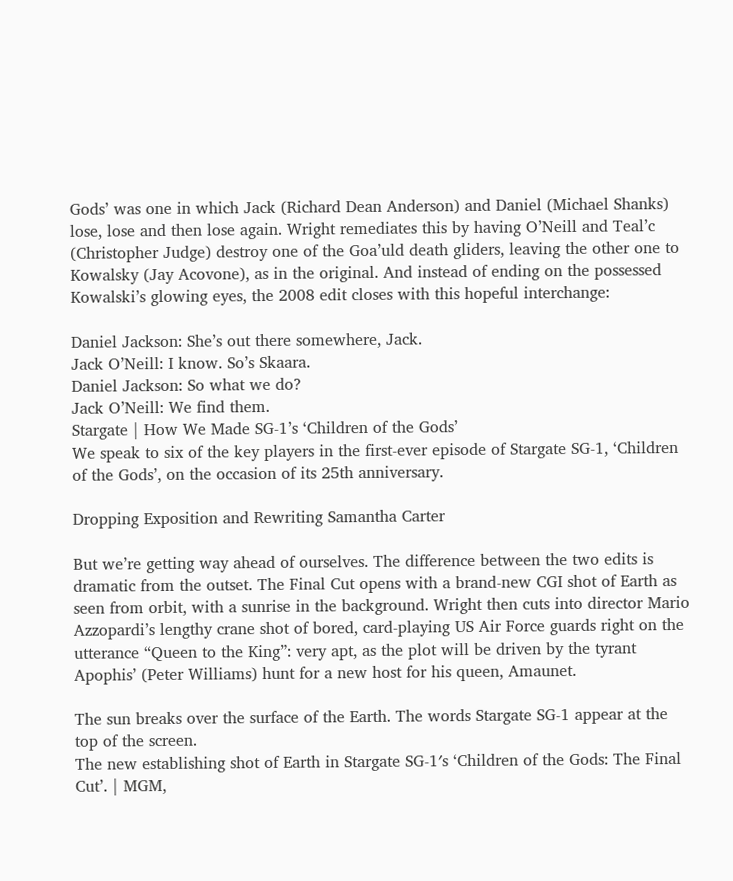Gods’ was one in which Jack (Richard Dean Anderson) and Daniel (Michael Shanks) lose, lose and then lose again. Wright remediates this by having O’Neill and Teal’c (Christopher Judge) destroy one of the Goa’uld death gliders, leaving the other one to Kowalsky (Jay Acovone), as in the original. And instead of ending on the possessed Kowalski’s glowing eyes, the 2008 edit closes with this hopeful interchange:

Daniel Jackson: She’s out there somewhere, Jack.
Jack O’Neill: I know. So’s Skaara.
Daniel Jackson: So what we do?
Jack O’Neill: We find them.
Stargate | How We Made SG-1’s ‘Children of the Gods’
We speak to six of the key players in the first-ever episode of Stargate SG-1, ‘Children of the Gods’, on the occasion of its 25th anniversary.

Dropping Exposition and Rewriting Samantha Carter

But we’re getting way ahead of ourselves. The difference between the two edits is dramatic from the outset. The Final Cut opens with a brand-new CGI shot of Earth as seen from orbit, with a sunrise in the background. Wright then cuts into director Mario Azzopardi’s lengthy crane shot of bored, card-playing US Air Force guards right on the utterance “Queen to the King”: very apt, as the plot will be driven by the tyrant Apophis’ (Peter Williams) hunt for a new host for his queen, Amaunet.

The sun breaks over the surface of the Earth. The words Stargate SG-1 appear at the top of the screen.
The new establishing shot of Earth in Stargate SG-1′s ‘Children of the Gods: The Final Cut’. | MGM,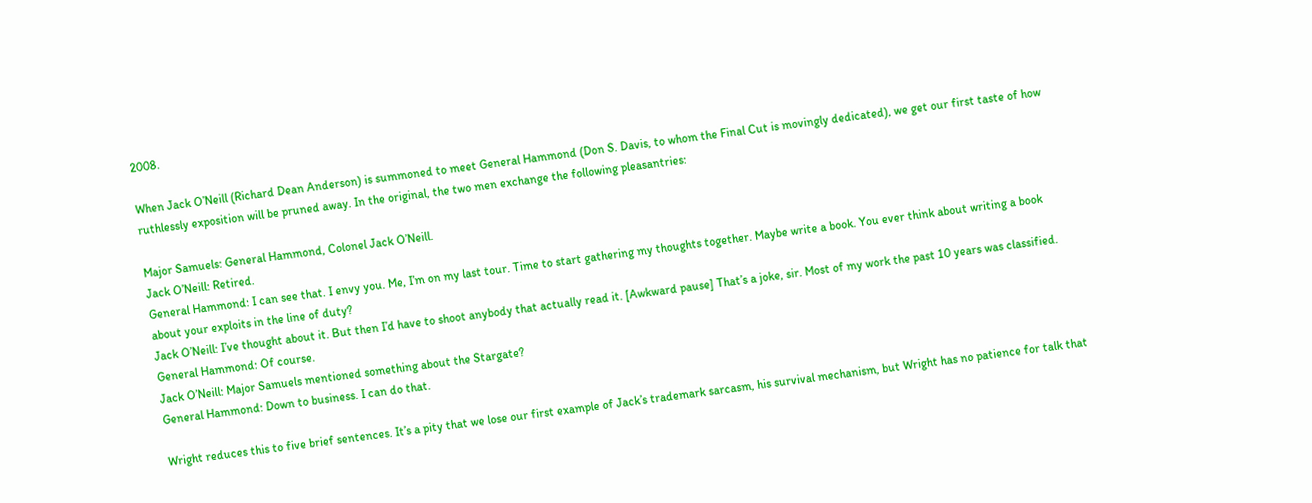2008.

When Jack O’Neill (Richard Dean Anderson) is summoned to meet General Hammond (Don S. Davis, to whom the Final Cut is movingly dedicated), we get our first taste of how ruthlessly exposition will be pruned away. In the original, the two men exchange the following pleasantries:

Major Samuels: General Hammond, Colonel Jack O’Neill.
Jack O’Neill: Retired.
General Hammond: I can see that. I envy you. Me, I’m on my last tour. Time to start gathering my thoughts together. Maybe write a book. You ever think about writing a book about your exploits in the line of duty?
Jack O’Neill: I’ve thought about it. But then I’d have to shoot anybody that actually read it. [Awkward pause] That’s a joke, sir. Most of my work the past 10 years was classified.
General Hammond: Of course.
Jack O’Neill: Major Samuels mentioned something about the Stargate?
General Hammond: Down to business. I can do that.

Wright reduces this to five brief sentences. It’s a pity that we lose our first example of Jack’s trademark sarcasm, his survival mechanism, but Wright has no patience for talk that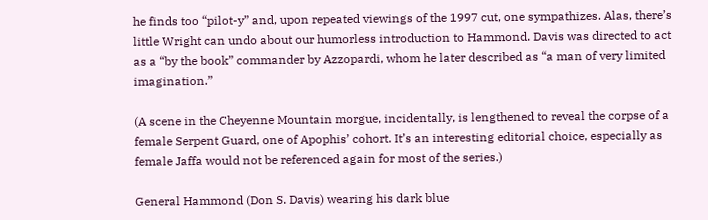he finds too “pilot-y” and, upon repeated viewings of the 1997 cut, one sympathizes. Alas, there’s little Wright can undo about our humorless introduction to Hammond. Davis was directed to act as a “by the book” commander by Azzopardi, whom he later described as “a man of very limited imagination.”

(A scene in the Cheyenne Mountain morgue, incidentally, is lengthened to reveal the corpse of a female Serpent Guard, one of Apophis’ cohort. It’s an interesting editorial choice, especially as female Jaffa would not be referenced again for most of the series.)

General Hammond (Don S. Davis) wearing his dark blue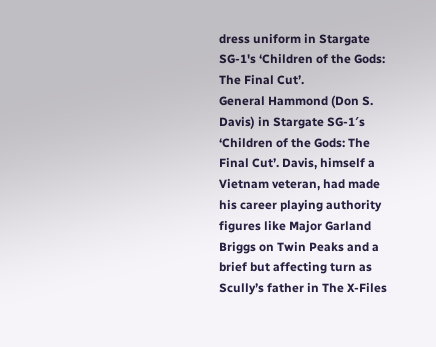dress uniform in Stargate SG-1's ‘Children of the Gods: The Final Cut’.
General Hammond (Don S. Davis) in Stargate SG-1′s ‘Children of the Gods: The Final Cut’. Davis, himself a Vietnam veteran, had made his career playing authority figures like Major Garland Briggs on Twin Peaks and a brief but affecting turn as Scully’s father in The X-Files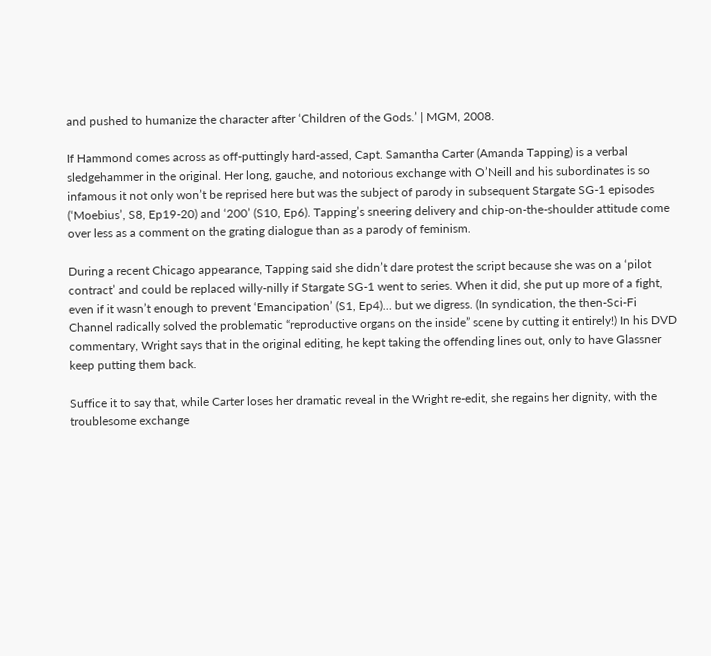and pushed to humanize the character after ‘Children of the Gods.’ | MGM, 2008.

If Hammond comes across as off-puttingly hard-assed, Capt. Samantha Carter (Amanda Tapping) is a verbal sledgehammer in the original. Her long, gauche, and notorious exchange with O’Neill and his subordinates is so infamous it not only won’t be reprised here but was the subject of parody in subsequent Stargate SG-1 episodes (‘Moebius’, S8, Ep19-20) and ‘200’ (S10, Ep6). Tapping’s sneering delivery and chip-on-the-shoulder attitude come over less as a comment on the grating dialogue than as a parody of feminism.

During a recent Chicago appearance, Tapping said she didn’t dare protest the script because she was on a ‘pilot contract’ and could be replaced willy-nilly if Stargate SG-1 went to series. When it did, she put up more of a fight, even if it wasn’t enough to prevent ‘Emancipation’ (S1, Ep4)… but we digress. (In syndication, the then-Sci-Fi Channel radically solved the problematic “reproductive organs on the inside” scene by cutting it entirely!) In his DVD commentary, Wright says that in the original editing, he kept taking the offending lines out, only to have Glassner keep putting them back.

Suffice it to say that, while Carter loses her dramatic reveal in the Wright re-edit, she regains her dignity, with the troublesome exchange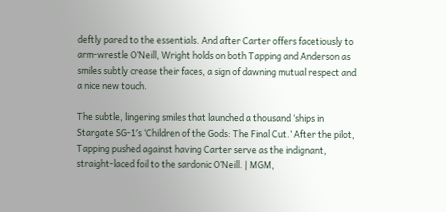deftly pared to the essentials. And after Carter offers facetiously to arm-wrestle O’Neill, Wright holds on both Tapping and Anderson as smiles subtly crease their faces, a sign of dawning mutual respect and a nice new touch.

The subtle, lingering smiles that launched a thousand ‘ships in Stargate SG-1′s ‘Children of the Gods: The Final Cut.’ After the pilot, Tapping pushed against having Carter serve as the indignant, straight-laced foil to the sardonic O’Neill. | MGM,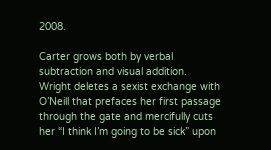2008.

Carter grows both by verbal subtraction and visual addition. Wright deletes a sexist exchange with O’Neill that prefaces her first passage through the gate and mercifully cuts her “I think I’m going to be sick” upon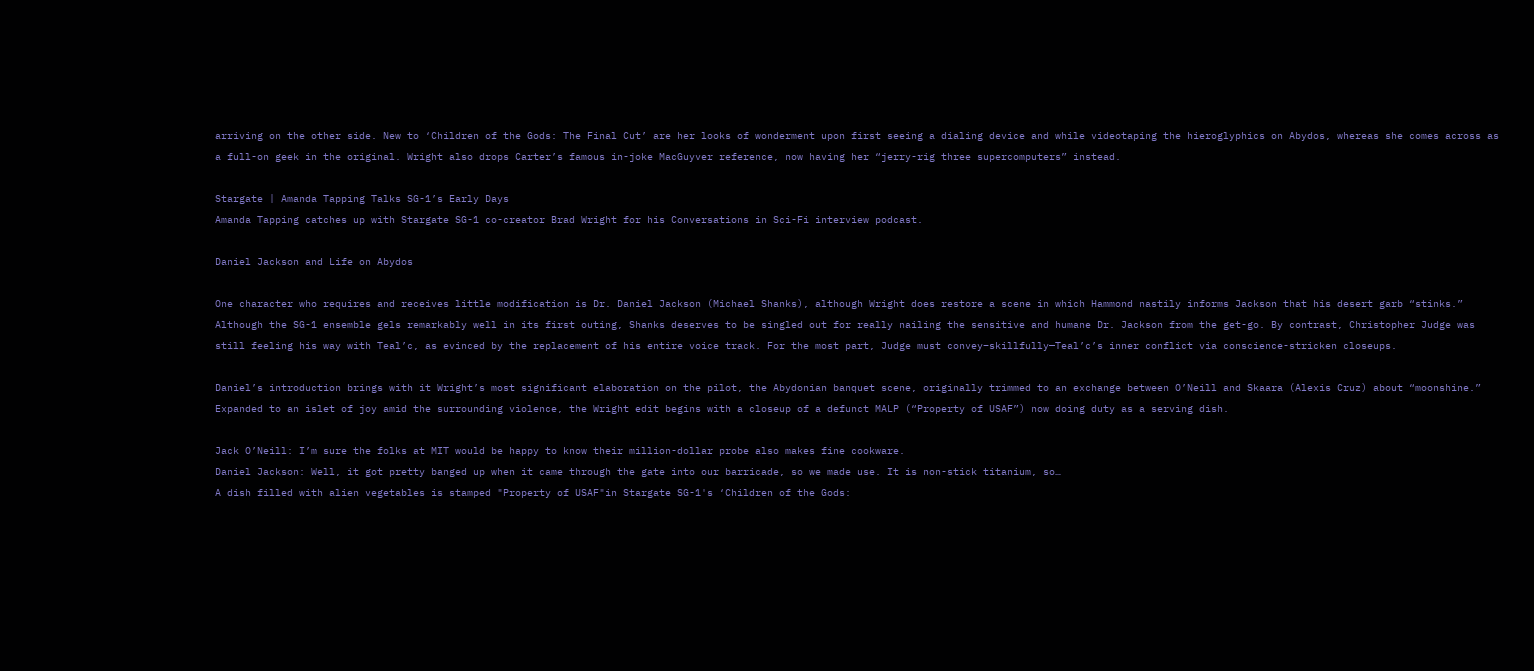arriving on the other side. New to ‘Children of the Gods: The Final Cut’ are her looks of wonderment upon first seeing a dialing device and while videotaping the hieroglyphics on Abydos, whereas she comes across as a full-on geek in the original. Wright also drops Carter’s famous in-joke MacGuyver reference, now having her “jerry-rig three supercomputers” instead.

Stargate | Amanda Tapping Talks SG-1’s Early Days
Amanda Tapping catches up with Stargate SG-1 co-creator Brad Wright for his Conversations in Sci-Fi interview podcast.

Daniel Jackson and Life on Abydos

One character who requires and receives little modification is Dr. Daniel Jackson (Michael Shanks), although Wright does restore a scene in which Hammond nastily informs Jackson that his desert garb “stinks.” Although the SG-1 ensemble gels remarkably well in its first outing, Shanks deserves to be singled out for really nailing the sensitive and humane Dr. Jackson from the get-go. By contrast, Christopher Judge was still feeling his way with Teal’c, as evinced by the replacement of his entire voice track. For the most part, Judge must convey–skillfully—Teal’c’s inner conflict via conscience-stricken closeups.

Daniel’s introduction brings with it Wright’s most significant elaboration on the pilot, the Abydonian banquet scene, originally trimmed to an exchange between O’Neill and Skaara (Alexis Cruz) about “moonshine.” Expanded to an islet of joy amid the surrounding violence, the Wright edit begins with a closeup of a defunct MALP (“Property of USAF”) now doing duty as a serving dish.

Jack O’Neill: I’m sure the folks at MIT would be happy to know their million-dollar probe also makes fine cookware.
Daniel Jackson: Well, it got pretty banged up when it came through the gate into our barricade, so we made use. It is non-stick titanium, so…
A dish filled with alien vegetables is stamped "Property of USAF"in Stargate SG-1's ‘Children of the Gods: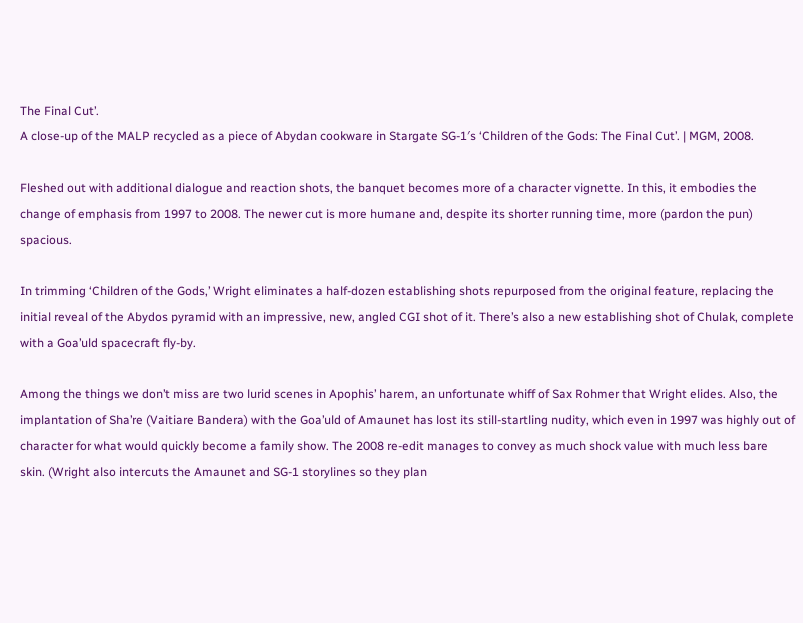The Final Cut’.
A close-up of the MALP recycled as a piece of Abydan cookware in Stargate SG-1′s ‘Children of the Gods: The Final Cut’. | MGM, 2008.

Fleshed out with additional dialogue and reaction shots, the banquet becomes more of a character vignette. In this, it embodies the change of emphasis from 1997 to 2008. The newer cut is more humane and, despite its shorter running time, more (pardon the pun) spacious.

In trimming ‘Children of the Gods,’ Wright eliminates a half-dozen establishing shots repurposed from the original feature, replacing the initial reveal of the Abydos pyramid with an impressive, new, angled CGI shot of it. There’s also a new establishing shot of Chulak, complete with a Goa’uld spacecraft fly-by.

Among the things we don’t miss are two lurid scenes in Apophis’ harem, an unfortunate whiff of Sax Rohmer that Wright elides. Also, the implantation of Sha’re (Vaitiare Bandera) with the Goa’uld of Amaunet has lost its still-startling nudity, which even in 1997 was highly out of character for what would quickly become a family show. The 2008 re-edit manages to convey as much shock value with much less bare skin. (Wright also intercuts the Amaunet and SG-1 storylines so they plan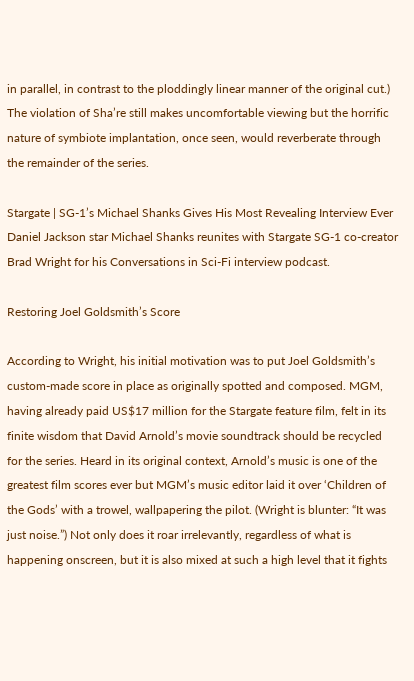in parallel, in contrast to the ploddingly linear manner of the original cut.) The violation of Sha’re still makes uncomfortable viewing but the horrific nature of symbiote implantation, once seen, would reverberate through the remainder of the series.

Stargate | SG-1’s Michael Shanks Gives His Most Revealing Interview Ever
Daniel Jackson star Michael Shanks reunites with Stargate SG-1 co-creator Brad Wright for his Conversations in Sci-Fi interview podcast.

Restoring Joel Goldsmith’s Score

According to Wright, his initial motivation was to put Joel Goldsmith’s custom-made score in place as originally spotted and composed. MGM, having already paid US$17 million for the Stargate feature film, felt in its finite wisdom that David Arnold’s movie soundtrack should be recycled for the series. Heard in its original context, Arnold’s music is one of the greatest film scores ever but MGM’s music editor laid it over ‘Children of the Gods’ with a trowel, wallpapering the pilot. (Wright is blunter: “It was just noise.”) Not only does it roar irrelevantly, regardless of what is happening onscreen, but it is also mixed at such a high level that it fights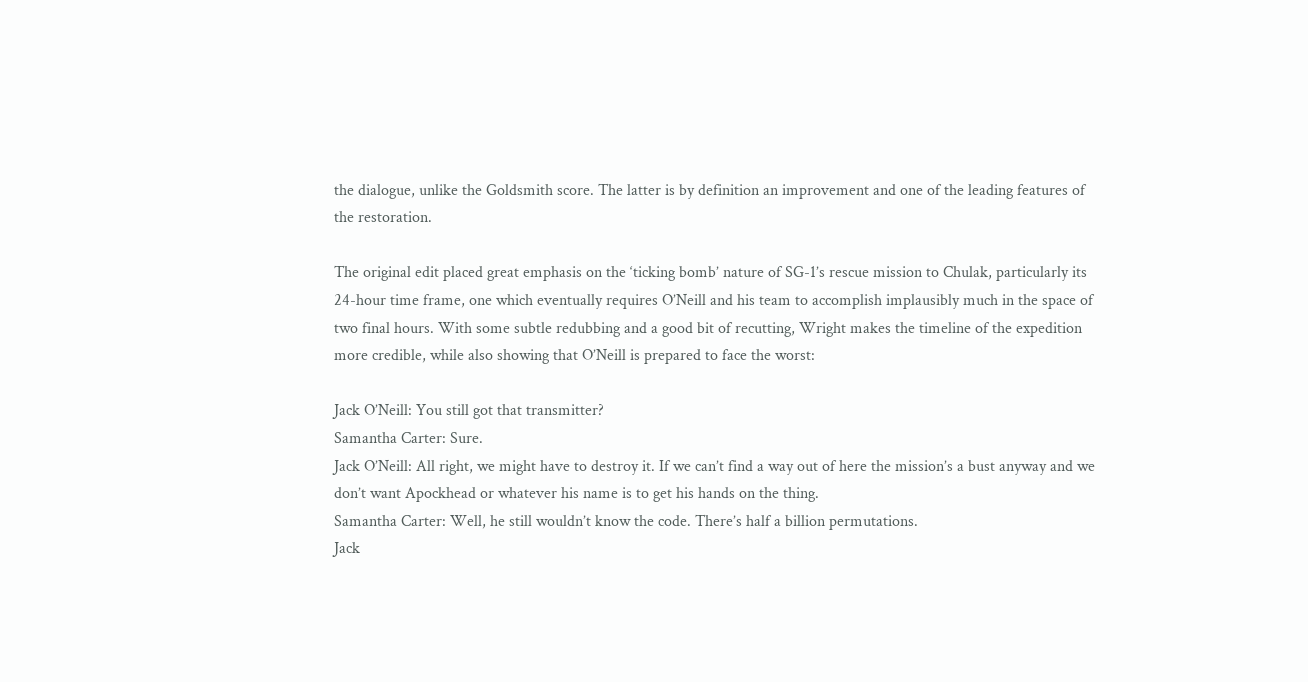the dialogue, unlike the Goldsmith score. The latter is by definition an improvement and one of the leading features of the restoration.

The original edit placed great emphasis on the ‘ticking bomb’ nature of SG-1’s rescue mission to Chulak, particularly its 24-hour time frame, one which eventually requires O’Neill and his team to accomplish implausibly much in the space of two final hours. With some subtle redubbing and a good bit of recutting, Wright makes the timeline of the expedition more credible, while also showing that O’Neill is prepared to face the worst:

Jack O’Neill: You still got that transmitter?
Samantha Carter: Sure.
Jack O’Neill: All right, we might have to destroy it. If we can’t find a way out of here the mission’s a bust anyway and we don’t want Apockhead or whatever his name is to get his hands on the thing.
Samantha Carter: Well, he still wouldn’t know the code. There’s half a billion permutations.
Jack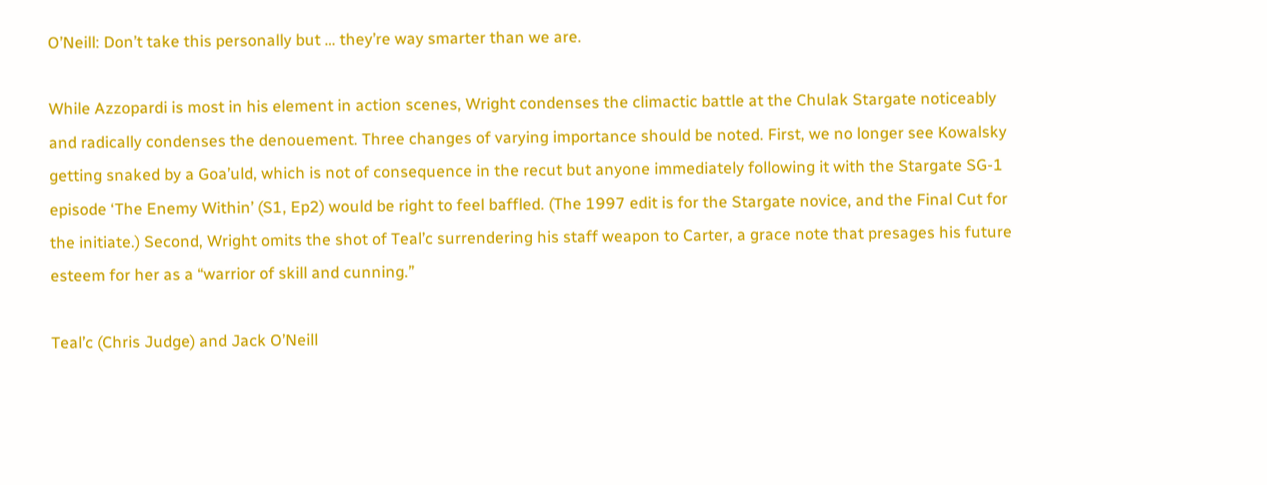O’Neill: Don’t take this personally but … they’re way smarter than we are.

While Azzopardi is most in his element in action scenes, Wright condenses the climactic battle at the Chulak Stargate noticeably and radically condenses the denouement. Three changes of varying importance should be noted. First, we no longer see Kowalsky getting snaked by a Goa’uld, which is not of consequence in the recut but anyone immediately following it with the Stargate SG-1 episode ‘The Enemy Within’ (S1, Ep2) would be right to feel baffled. (The 1997 edit is for the Stargate novice, and the Final Cut for the initiate.) Second, Wright omits the shot of Teal’c surrendering his staff weapon to Carter, a grace note that presages his future esteem for her as a “warrior of skill and cunning.”

Teal’c (Chris Judge) and Jack O’Neill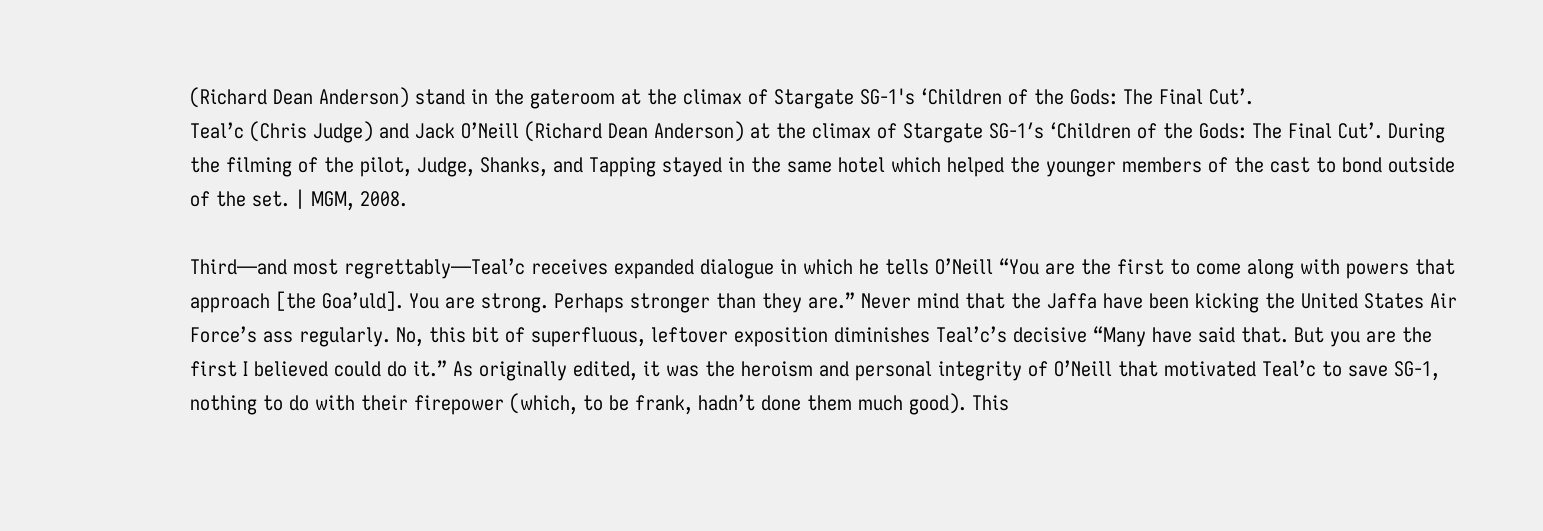(Richard Dean Anderson) stand in the gateroom at the climax of Stargate SG-1's ‘Children of the Gods: The Final Cut’.
Teal’c (Chris Judge) and Jack O’Neill (Richard Dean Anderson) at the climax of Stargate SG-1′s ‘Children of the Gods: The Final Cut’. During the filming of the pilot, Judge, Shanks, and Tapping stayed in the same hotel which helped the younger members of the cast to bond outside of the set. | MGM, 2008.

Third—and most regrettably—Teal’c receives expanded dialogue in which he tells O’Neill “You are the first to come along with powers that approach [the Goa’uld]. You are strong. Perhaps stronger than they are.” Never mind that the Jaffa have been kicking the United States Air Force’s ass regularly. No, this bit of superfluous, leftover exposition diminishes Teal’c’s decisive “Many have said that. But you are the first I believed could do it.” As originally edited, it was the heroism and personal integrity of O’Neill that motivated Teal’c to save SG-1, nothing to do with their firepower (which, to be frank, hadn’t done them much good). This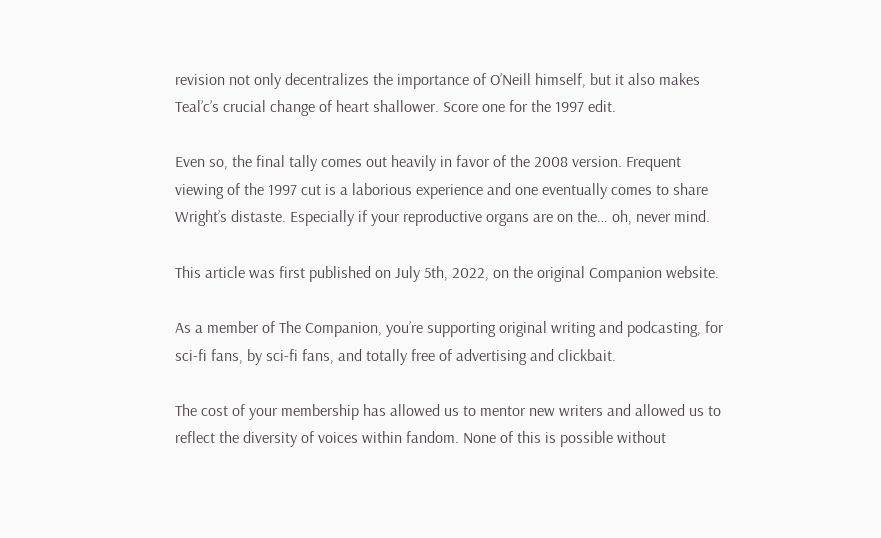revision not only decentralizes the importance of O’Neill himself, but it also makes Teal’c’s crucial change of heart shallower. Score one for the 1997 edit.

Even so, the final tally comes out heavily in favor of the 2008 version. Frequent viewing of the 1997 cut is a laborious experience and one eventually comes to share Wright’s distaste. Especially if your reproductive organs are on the… oh, never mind.

This article was first published on July 5th, 2022, on the original Companion website.

As a member of The Companion, you’re supporting original writing and podcasting, for sci-fi fans, by sci-fi fans, and totally free of advertising and clickbait.

The cost of your membership has allowed us to mentor new writers and allowed us to reflect the diversity of voices within fandom. None of this is possible without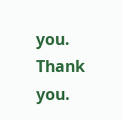you. Thank you.